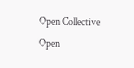Open Collective
Open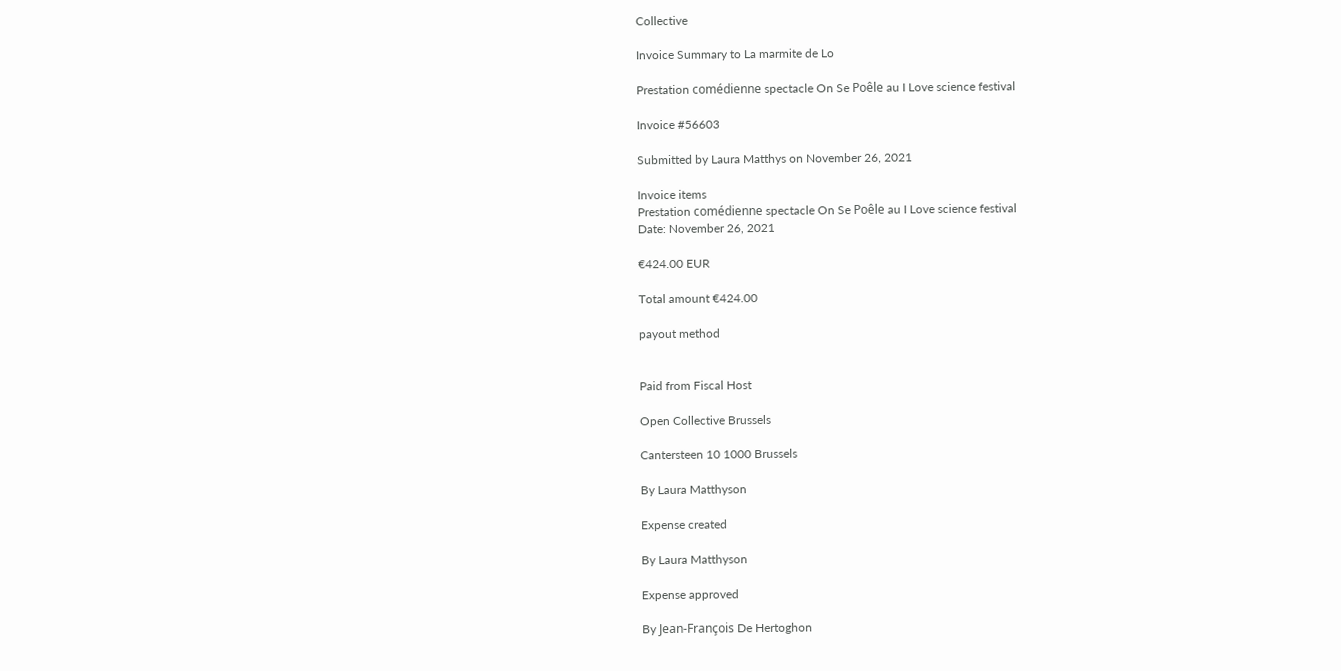Collective

Invoice Summary to La marmite de Lo

Prestation comédienne spectacle On Se Poêle au I Love science festival

Invoice #56603

Submitted by Laura Matthys on November 26, 2021

Invoice items
Prestation comédienne spectacle On Se Poêle au I Love science festival
Date: November 26, 2021

€424.00 EUR

Total amount €424.00

payout method


Paid from Fiscal Host

Open Collective Brussels

Cantersteen 10 1000 Brussels

By Laura Matthyson

Expense created

By Laura Matthyson

Expense approved

By Jean-François De Hertoghon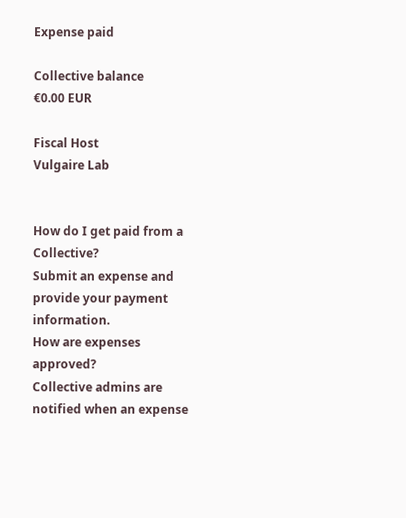Expense paid

Collective balance
€0.00 EUR

Fiscal Host
Vulgaire Lab


How do I get paid from a Collective?
Submit an expense and provide your payment information.
How are expenses approved?
Collective admins are notified when an expense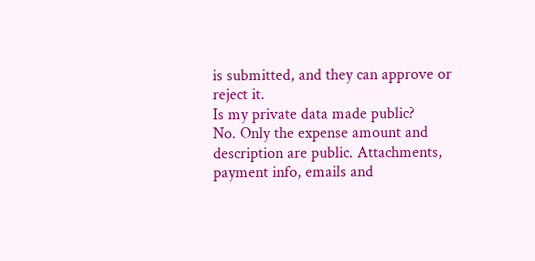is submitted, and they can approve or reject it.
Is my private data made public?
No. Only the expense amount and description are public. Attachments, payment info, emails and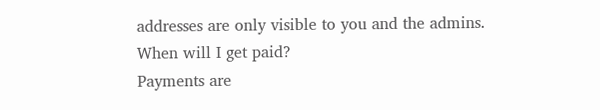addresses are only visible to you and the admins.
When will I get paid?
Payments are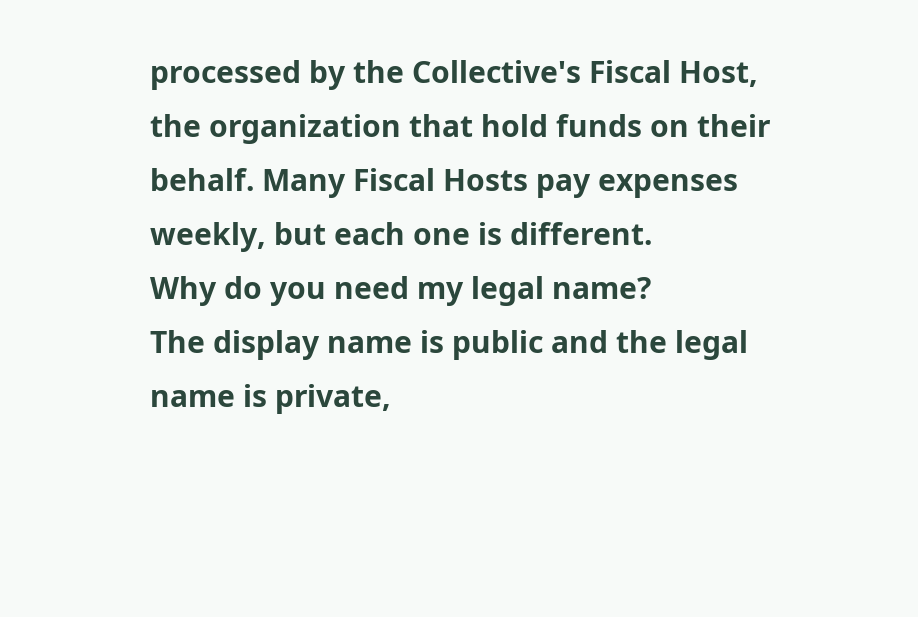processed by the Collective's Fiscal Host, the organization that hold funds on their behalf. Many Fiscal Hosts pay expenses weekly, but each one is different.
Why do you need my legal name?
The display name is public and the legal name is private,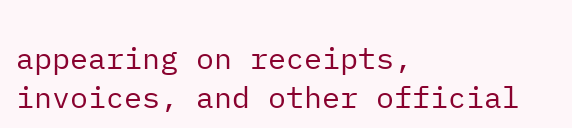appearing on receipts, invoices, and other official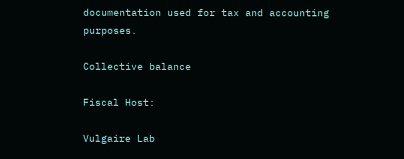documentation used for tax and accounting purposes.

Collective balance

Fiscal Host:

Vulgaire Lab